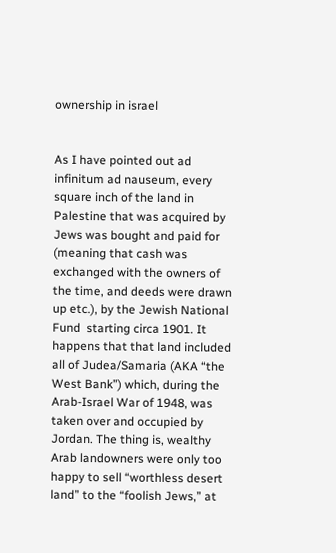ownership in israel


As I have pointed out ad infinitum ad nauseum, every square inch of the land in Palestine that was acquired by Jews was bought and paid for (meaning that cash was exchanged with the owners of the time, and deeds were drawn up etc.), by the Jewish National Fund  starting circa 1901. It happens that that land included all of Judea/Samaria (AKA “the West Bank”) which, during the Arab-Israel War of 1948, was taken over and occupied by Jordan. The thing is, wealthy Arab landowners were only too happy to sell “worthless desert land” to the “foolish Jews,” at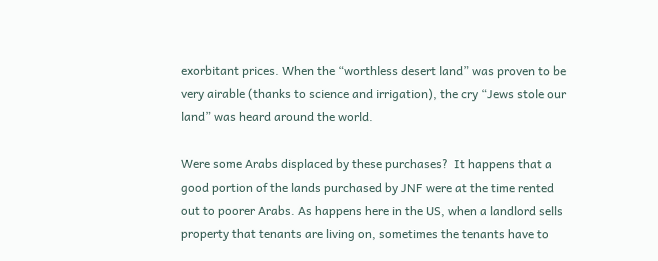exorbitant prices. When the “worthless desert land” was proven to be very airable (thanks to science and irrigation), the cry “Jews stole our land” was heard around the world.

Were some Arabs displaced by these purchases?  It happens that a good portion of the lands purchased by JNF were at the time rented out to poorer Arabs. As happens here in the US, when a landlord sells property that tenants are living on, sometimes the tenants have to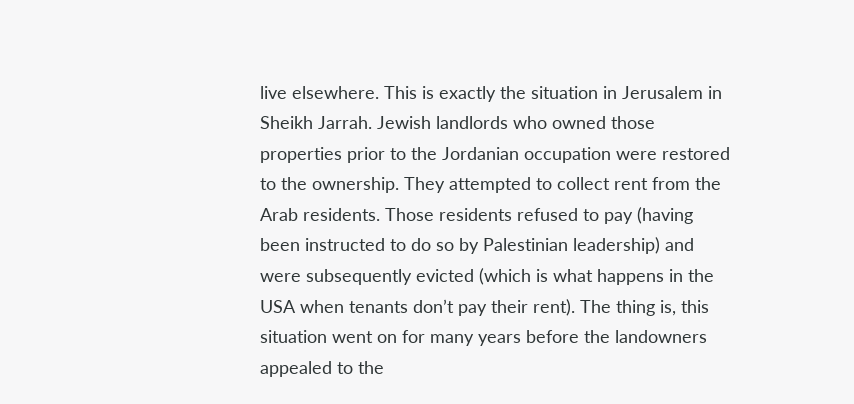live elsewhere. This is exactly the situation in Jerusalem in Sheikh Jarrah. Jewish landlords who owned those properties prior to the Jordanian occupation were restored to the ownership. They attempted to collect rent from the Arab residents. Those residents refused to pay (having been instructed to do so by Palestinian leadership) and were subsequently evicted (which is what happens in the USA when tenants don’t pay their rent). The thing is, this situation went on for many years before the landowners appealed to the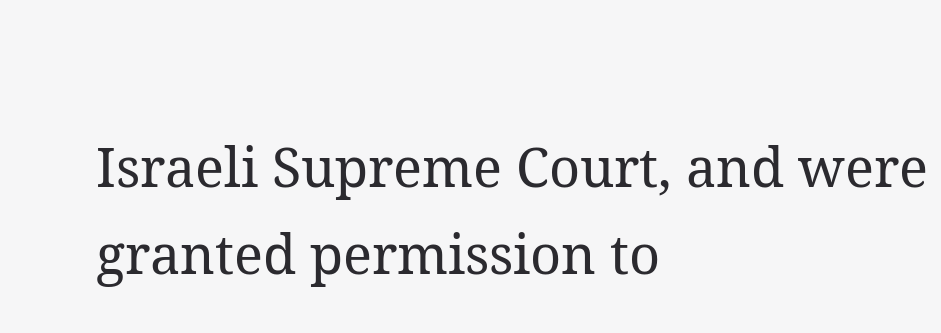Israeli Supreme Court, and were granted permission to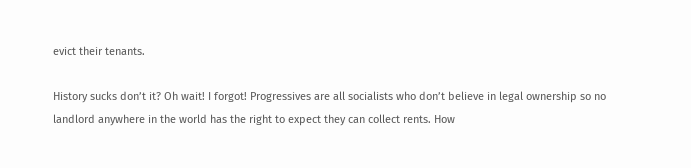evict their tenants.

History sucks don’t it? Oh wait! I forgot! Progressives are all socialists who don’t believe in legal ownership so no landlord anywhere in the world has the right to expect they can collect rents. How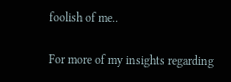foolish of me..

For more of my insights regarding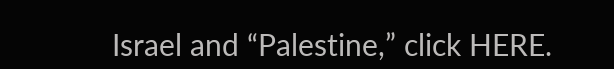Israel and “Palestine,” click HERE.